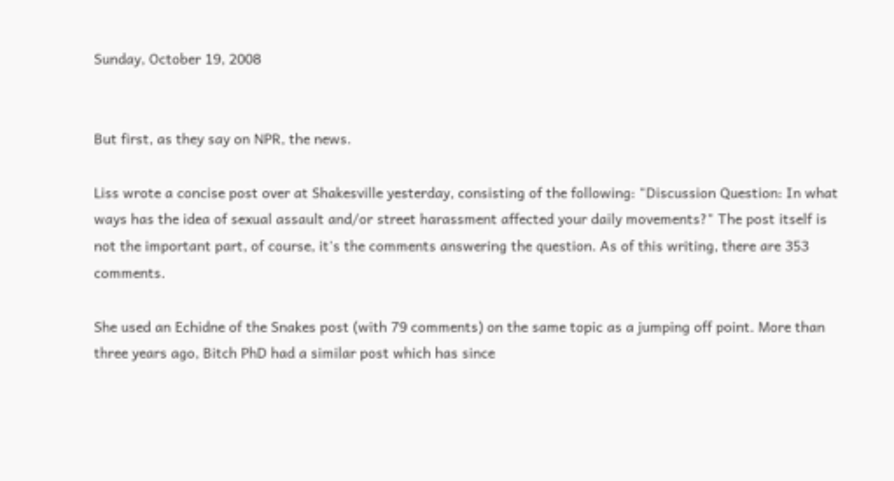Sunday, October 19, 2008


But first, as they say on NPR, the news.

Liss wrote a concise post over at Shakesville yesterday, consisting of the following: "Discussion Question: In what ways has the idea of sexual assault and/or street harassment affected your daily movements?" The post itself is not the important part, of course, it's the comments answering the question. As of this writing, there are 353 comments.

She used an Echidne of the Snakes post (with 79 comments) on the same topic as a jumping off point. More than three years ago, Bitch PhD had a similar post which has since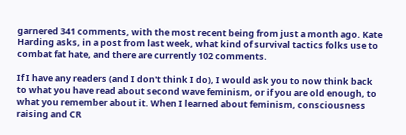garnered 341 comments, with the most recent being from just a month ago. Kate Harding asks, in a post from last week, what kind of survival tactics folks use to combat fat hate, and there are currently 102 comments.

If I have any readers (and I don't think I do), I would ask you to now think back to what you have read about second wave feminism, or if you are old enough, to what you remember about it. When I learned about feminism, consciousness raising and CR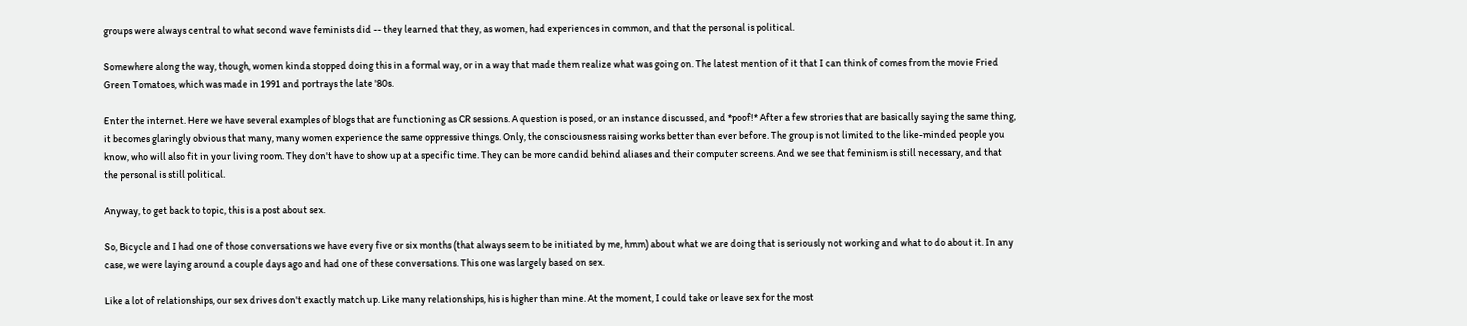groups were always central to what second wave feminists did -- they learned that they, as women, had experiences in common, and that the personal is political.

Somewhere along the way, though, women kinda stopped doing this in a formal way, or in a way that made them realize what was going on. The latest mention of it that I can think of comes from the movie Fried Green Tomatoes, which was made in 1991 and portrays the late '80s.

Enter the internet. Here we have several examples of blogs that are functioning as CR sessions. A question is posed, or an instance discussed, and *poof!* After a few strories that are basically saying the same thing, it becomes glaringly obvious that many, many women experience the same oppressive things. Only, the consciousness raising works better than ever before. The group is not limited to the like-minded people you know, who will also fit in your living room. They don't have to show up at a specific time. They can be more candid behind aliases and their computer screens. And we see that feminism is still necessary, and that the personal is still political.

Anyway, to get back to topic, this is a post about sex.

So, Bicycle and I had one of those conversations we have every five or six months (that always seem to be initiated by me, hmm) about what we are doing that is seriously not working and what to do about it. In any case, we were laying around a couple days ago and had one of these conversations. This one was largely based on sex.

Like a lot of relationships, our sex drives don't exactly match up. Like many relationships, his is higher than mine. At the moment, I could take or leave sex for the most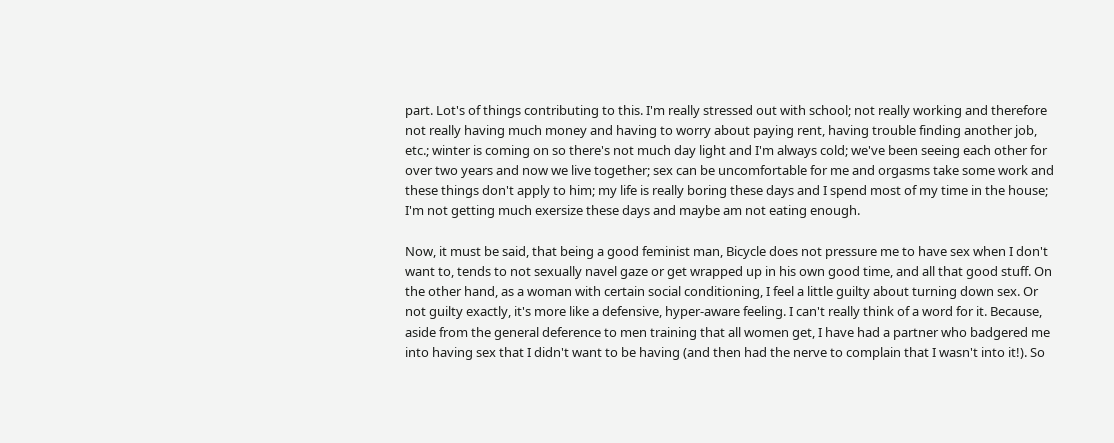part. Lot's of things contributing to this. I'm really stressed out with school; not really working and therefore not really having much money and having to worry about paying rent, having trouble finding another job, etc.; winter is coming on so there's not much day light and I'm always cold; we've been seeing each other for over two years and now we live together; sex can be uncomfortable for me and orgasms take some work and these things don't apply to him; my life is really boring these days and I spend most of my time in the house; I'm not getting much exersize these days and maybe am not eating enough.

Now, it must be said, that being a good feminist man, Bicycle does not pressure me to have sex when I don't want to, tends to not sexually navel gaze or get wrapped up in his own good time, and all that good stuff. On the other hand, as a woman with certain social conditioning, I feel a little guilty about turning down sex. Or not guilty exactly, it's more like a defensive, hyper-aware feeling. I can't really think of a word for it. Because, aside from the general deference to men training that all women get, I have had a partner who badgered me into having sex that I didn't want to be having (and then had the nerve to complain that I wasn't into it!). So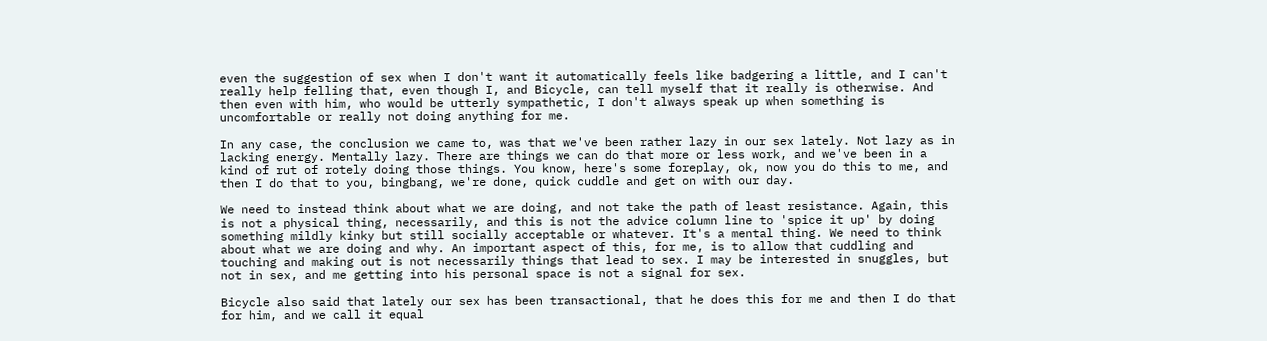even the suggestion of sex when I don't want it automatically feels like badgering a little, and I can't really help felling that, even though I, and Bicycle, can tell myself that it really is otherwise. And then even with him, who would be utterly sympathetic, I don't always speak up when something is uncomfortable or really not doing anything for me.

In any case, the conclusion we came to, was that we've been rather lazy in our sex lately. Not lazy as in lacking energy. Mentally lazy. There are things we can do that more or less work, and we've been in a kind of rut of rotely doing those things. You know, here's some foreplay, ok, now you do this to me, and then I do that to you, bingbang, we're done, quick cuddle and get on with our day.

We need to instead think about what we are doing, and not take the path of least resistance. Again, this is not a physical thing, necessarily, and this is not the advice column line to 'spice it up' by doing something mildly kinky but still socially acceptable or whatever. It's a mental thing. We need to think about what we are doing and why. An important aspect of this, for me, is to allow that cuddling and touching and making out is not necessarily things that lead to sex. I may be interested in snuggles, but not in sex, and me getting into his personal space is not a signal for sex.

Bicycle also said that lately our sex has been transactional, that he does this for me and then I do that for him, and we call it equal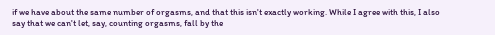if we have about the same number of orgasms, and that this isn't exactly working. While I agree with this, I also say that we can't let, say, counting orgasms, fall by the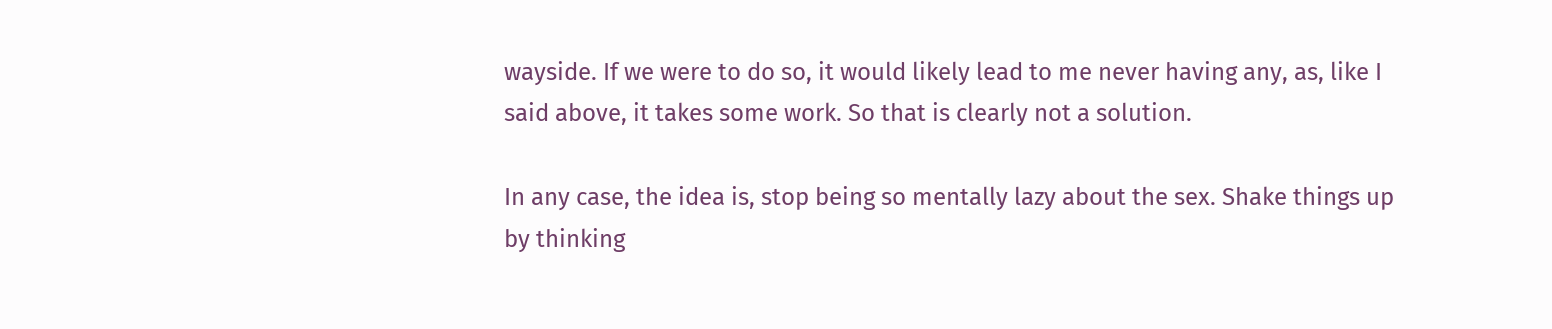wayside. If we were to do so, it would likely lead to me never having any, as, like I said above, it takes some work. So that is clearly not a solution.

In any case, the idea is, stop being so mentally lazy about the sex. Shake things up by thinking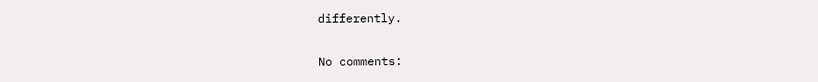differently.

No comments: